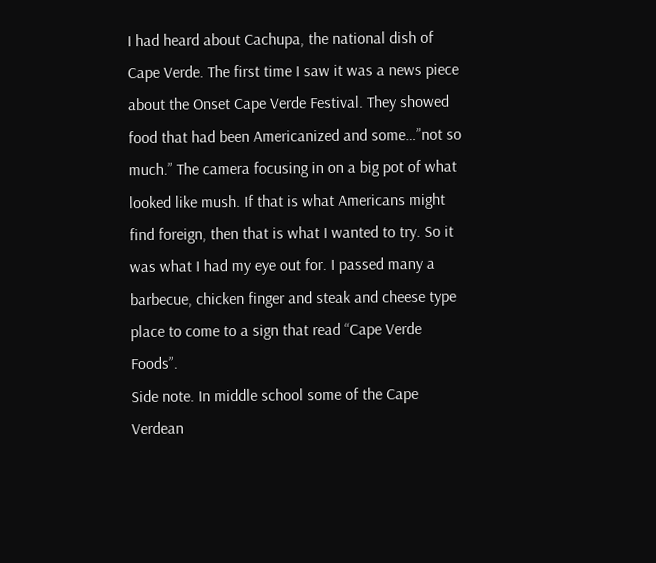I had heard about Cachupa, the national dish of Cape Verde. The first time I saw it was a news piece about the Onset Cape Verde Festival. They showed food that had been Americanized and some…”not so much.” The camera focusing in on a big pot of what looked like mush. If that is what Americans might find foreign, then that is what I wanted to try. So it was what I had my eye out for. I passed many a barbecue, chicken finger and steak and cheese type place to come to a sign that read “Cape Verde Foods”.
Side note. In middle school some of the Cape Verdean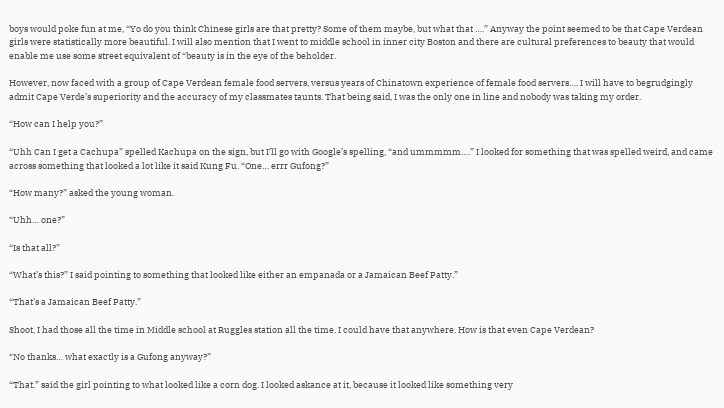boys would poke fun at me, “Yo do you think Chinese girls are that pretty? Some of them maybe, but what that ….” Anyway the point seemed to be that Cape Verdean girls were statistically more beautiful. I will also mention that I went to middle school in inner city Boston and there are cultural preferences to beauty that would enable me use some street equivalent of “beauty is in the eye of the beholder.

However, now faced with a group of Cape Verdean female food servers, versus years of Chinatown experience of female food servers…. I will have to begrudgingly admit Cape Verde’s superiority and the accuracy of my classmates taunts. That being said, I was the only one in line and nobody was taking my order.

“How can I help you?”

“Uhh Can I get a Cachupa” spelled Kachupa on the sign, but I’ll go with Google’s spelling, “and ummmmm….” I looked for something that was spelled weird, and came across something that looked a lot like it said Kung Fu. “One… errr Gufong?”

“How many?” asked the young woman.

“Uhh… one?”

“Is that all?”

“What’s this?” I said pointing to something that looked like either an empanada or a Jamaican Beef Patty.”

“That’s a Jamaican Beef Patty.”

Shoot, I had those all the time in Middle school at Ruggles station all the time. I could have that anywhere. How is that even Cape Verdean?

“No thanks… what exactly is a Gufong anyway?”

“That.” said the girl pointing to what looked like a corn dog. I looked askance at it, because it looked like something very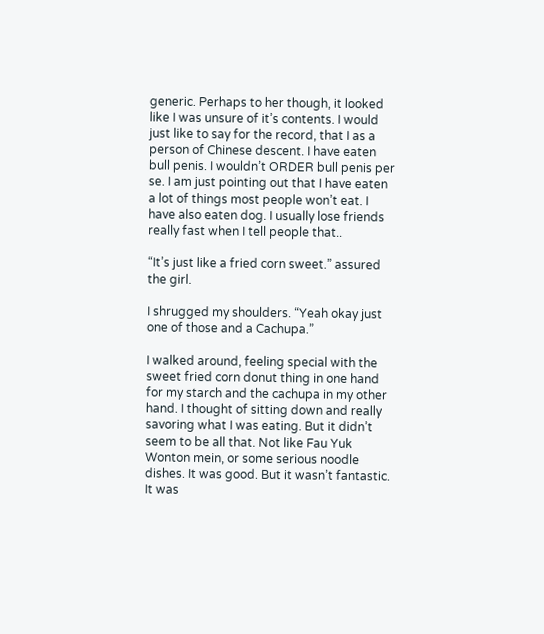generic. Perhaps to her though, it looked like I was unsure of it’s contents. I would just like to say for the record, that I as a person of Chinese descent. I have eaten bull penis. I wouldn’t ORDER bull penis per se. I am just pointing out that I have eaten a lot of things most people won’t eat. I have also eaten dog. I usually lose friends really fast when I tell people that..

“It’s just like a fried corn sweet.” assured the girl.

I shrugged my shoulders. “Yeah okay just one of those and a Cachupa.”

I walked around, feeling special with the sweet fried corn donut thing in one hand for my starch and the cachupa in my other hand. I thought of sitting down and really savoring what I was eating. But it didn’t seem to be all that. Not like Fau Yuk Wonton mein, or some serious noodle dishes. It was good. But it wasn’t fantastic. It was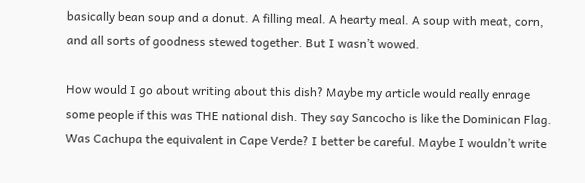basically bean soup and a donut. A filling meal. A hearty meal. A soup with meat, corn, and all sorts of goodness stewed together. But I wasn’t wowed.

How would I go about writing about this dish? Maybe my article would really enrage some people if this was THE national dish. They say Sancocho is like the Dominican Flag. Was Cachupa the equivalent in Cape Verde? I better be careful. Maybe I wouldn’t write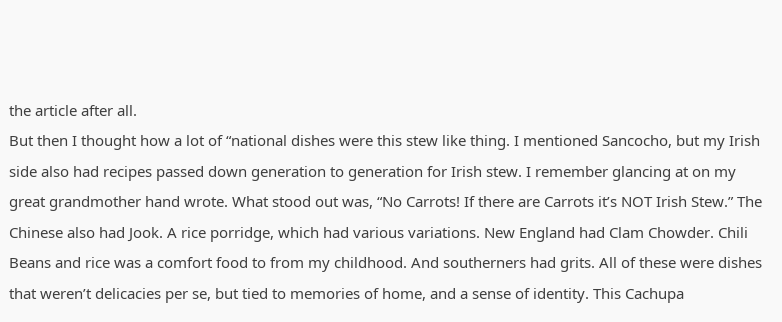the article after all.
But then I thought how a lot of “national dishes were this stew like thing. I mentioned Sancocho, but my Irish side also had recipes passed down generation to generation for Irish stew. I remember glancing at on my great grandmother hand wrote. What stood out was, “No Carrots! If there are Carrots it’s NOT Irish Stew.” The Chinese also had Jook. A rice porridge, which had various variations. New England had Clam Chowder. Chili Beans and rice was a comfort food to from my childhood. And southerners had grits. All of these were dishes that weren’t delicacies per se, but tied to memories of home, and a sense of identity. This Cachupa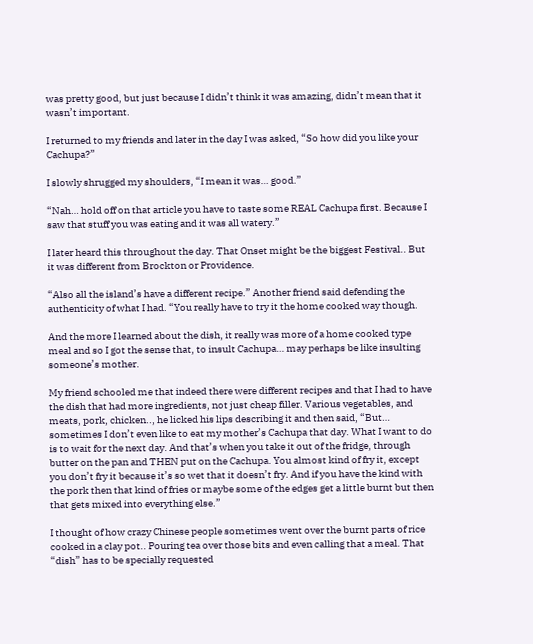was pretty good, but just because I didn’t think it was amazing, didn’t mean that it wasn’t important.

I returned to my friends and later in the day I was asked, “So how did you like your Cachupa?”

I slowly shrugged my shoulders, “I mean it was… good.”

“Nah… hold off on that article you have to taste some REAL Cachupa first. Because I saw that stuff you was eating and it was all watery.”

I later heard this throughout the day. That Onset might be the biggest Festival.. But it was different from Brockton or Providence.

“Also all the island’s have a different recipe.” Another friend said defending the authenticity of what I had. “You really have to try it the home cooked way though.

And the more I learned about the dish, it really was more of a home cooked type meal and so I got the sense that, to insult Cachupa… may perhaps be like insulting someone’s mother.

My friend schooled me that indeed there were different recipes and that I had to have the dish that had more ingredients, not just cheap filler. Various vegetables, and meats, pork, chicken.., he licked his lips describing it and then said, “But… sometimes I don’t even like to eat my mother’s Cachupa that day. What I want to do is to wait for the next day. And that’s when you take it out of the fridge, through butter on the pan and THEN put on the Cachupa. You almost kind of fry it, except you don’t fry it because it’s so wet that it doesn’t fry. And if you have the kind with the pork then that kind of fries or maybe some of the edges get a little burnt but then that gets mixed into everything else.”

I thought of how crazy Chinese people sometimes went over the burnt parts of rice cooked in a clay pot.. Pouring tea over those bits and even calling that a meal. That “dish” has to be specially requested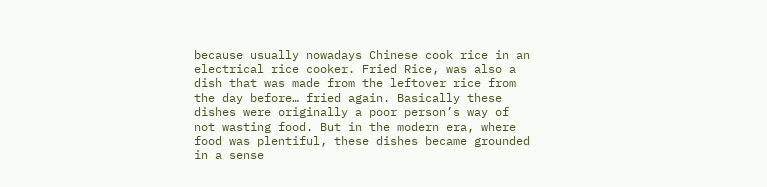because usually nowadays Chinese cook rice in an electrical rice cooker. Fried Rice, was also a dish that was made from the leftover rice from the day before… fried again. Basically these dishes were originally a poor person’s way of not wasting food. But in the modern era, where food was plentiful, these dishes became grounded in a sense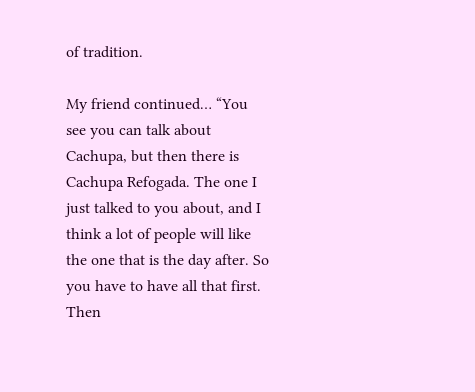of tradition.

My friend continued… “You see you can talk about Cachupa, but then there is Cachupa Refogada. The one I just talked to you about, and I think a lot of people will like the one that is the day after. So you have to have all that first. Then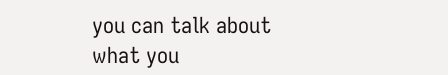you can talk about what you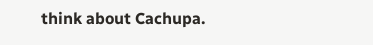think about Cachupa.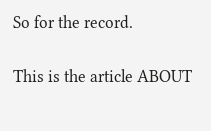So for the record.

This is the article ABOUT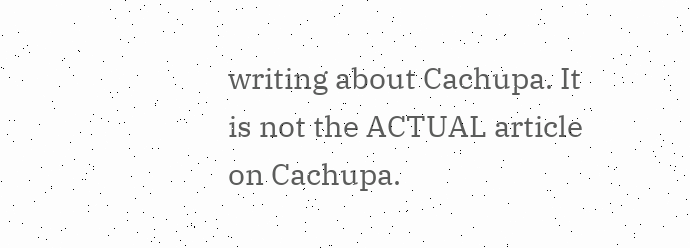writing about Cachupa. It is not the ACTUAL article on Cachupa.